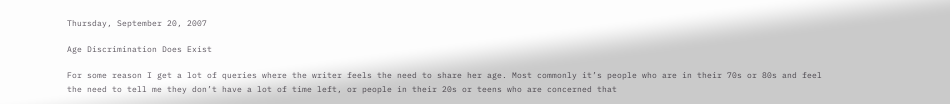Thursday, September 20, 2007

Age Discrimination Does Exist

For some reason I get a lot of queries where the writer feels the need to share her age. Most commonly it’s people who are in their 70s or 80s and feel the need to tell me they don’t have a lot of time left, or people in their 20s or teens who are concerned that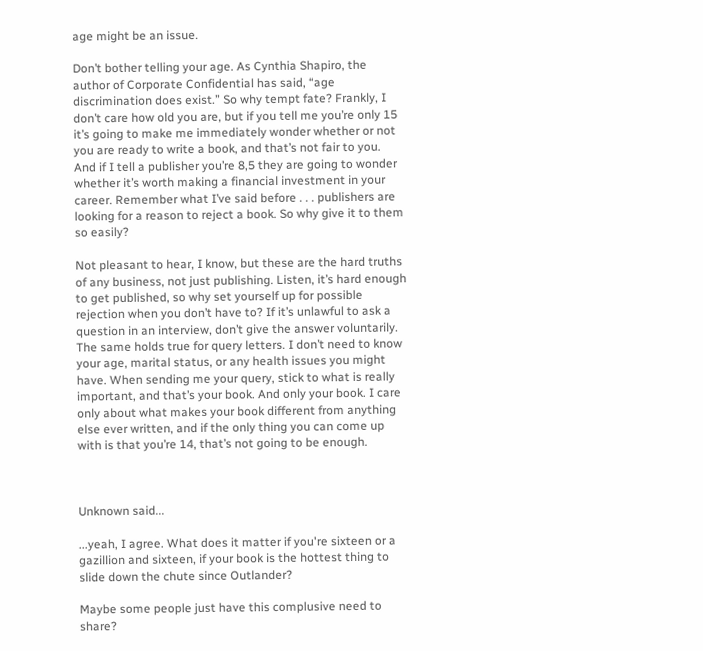age might be an issue.

Don’t bother telling your age. As Cynthia Shapiro, the author of Corporate Confidential has said, “age discrimination does exist.” So why tempt fate? Frankly, I don’t care how old you are, but if you tell me you’re only 15 it’s going to make me immediately wonder whether or not you are ready to write a book, and that’s not fair to you. And if I tell a publisher you’re 8,5 they are going to wonder whether it’s worth making a financial investment in your career. Remember what I’ve said before . . . publishers are looking for a reason to reject a book. So why give it to them so easily?

Not pleasant to hear, I know, but these are the hard truths of any business, not just publishing. Listen, it’s hard enough to get published, so why set yourself up for possible rejection when you don’t have to? If it’s unlawful to ask a question in an interview, don’t give the answer voluntarily. The same holds true for query letters. I don’t need to know your age, marital status, or any health issues you might have. When sending me your query, stick to what is really important, and that’s your book. And only your book. I care only about what makes your book different from anything else ever written, and if the only thing you can come up with is that you’re 14, that’s not going to be enough.



Unknown said...

...yeah, I agree. What does it matter if you're sixteen or a gazillion and sixteen, if your book is the hottest thing to slide down the chute since Outlander?

Maybe some people just have this complusive need to share?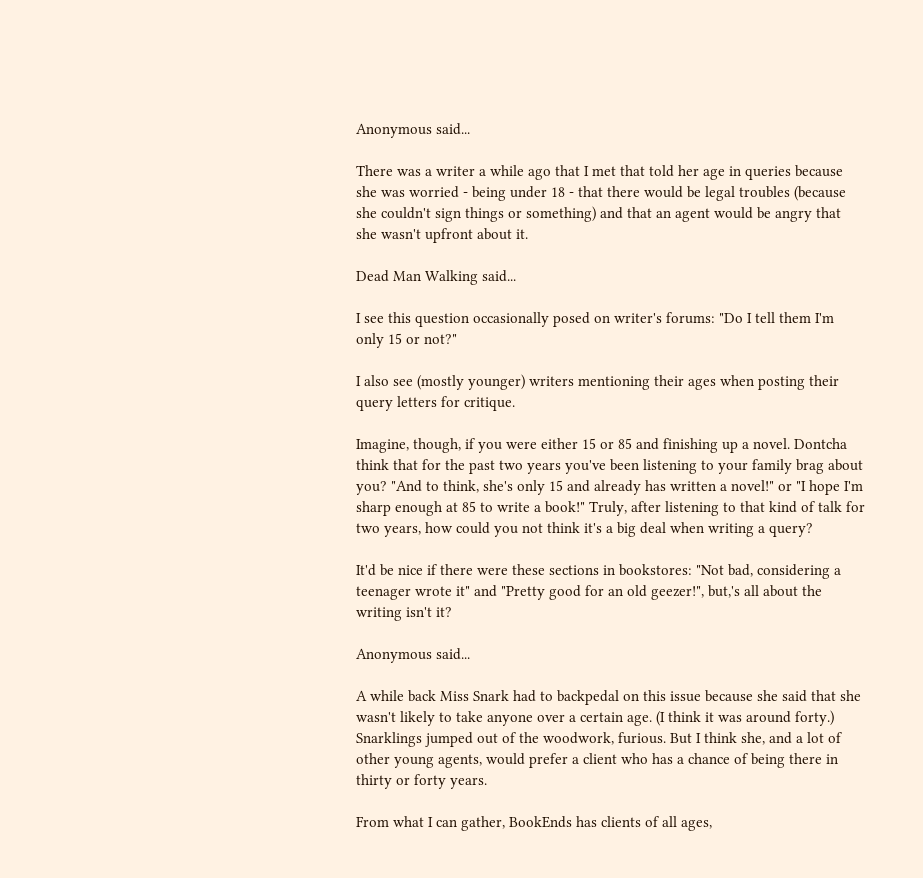Anonymous said...

There was a writer a while ago that I met that told her age in queries because she was worried - being under 18 - that there would be legal troubles (because she couldn't sign things or something) and that an agent would be angry that she wasn't upfront about it.

Dead Man Walking said...

I see this question occasionally posed on writer's forums: "Do I tell them I'm only 15 or not?"

I also see (mostly younger) writers mentioning their ages when posting their query letters for critique.

Imagine, though, if you were either 15 or 85 and finishing up a novel. Dontcha think that for the past two years you've been listening to your family brag about you? "And to think, she's only 15 and already has written a novel!" or "I hope I'm sharp enough at 85 to write a book!" Truly, after listening to that kind of talk for two years, how could you not think it's a big deal when writing a query?

It'd be nice if there were these sections in bookstores: "Not bad, considering a teenager wrote it" and "Pretty good for an old geezer!", but,'s all about the writing isn't it?

Anonymous said...

A while back Miss Snark had to backpedal on this issue because she said that she wasn't likely to take anyone over a certain age. (I think it was around forty.) Snarklings jumped out of the woodwork, furious. But I think she, and a lot of other young agents, would prefer a client who has a chance of being there in thirty or forty years.

From what I can gather, BookEnds has clients of all ages,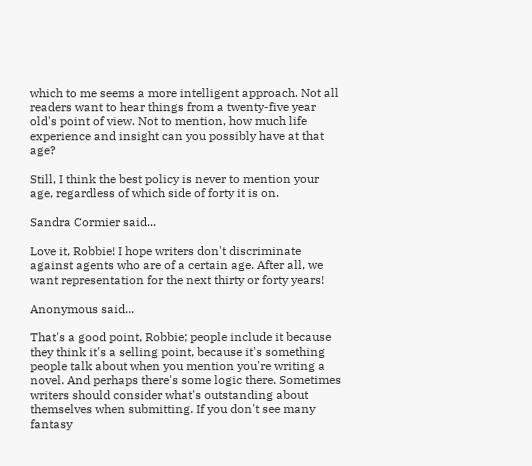which to me seems a more intelligent approach. Not all readers want to hear things from a twenty-five year old's point of view. Not to mention, how much life experience and insight can you possibly have at that age?

Still, I think the best policy is never to mention your age, regardless of which side of forty it is on.

Sandra Cormier said...

Love it, Robbie! I hope writers don't discriminate against agents who are of a certain age. After all, we want representation for the next thirty or forty years!

Anonymous said...

That's a good point, Robbie; people include it because they think it's a selling point, because it's something people talk about when you mention you're writing a novel. And perhaps there's some logic there. Sometimes writers should consider what's outstanding about themselves when submitting. If you don't see many fantasy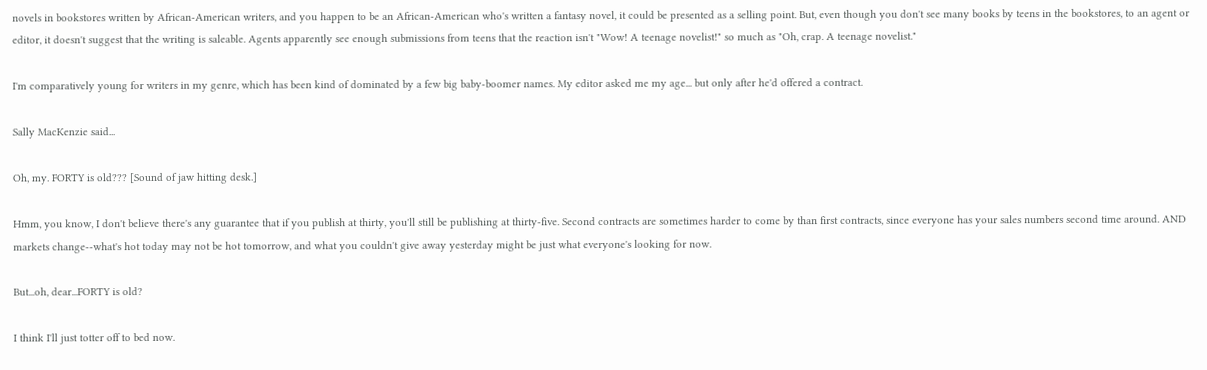novels in bookstores written by African-American writers, and you happen to be an African-American who's written a fantasy novel, it could be presented as a selling point. But, even though you don't see many books by teens in the bookstores, to an agent or editor, it doesn't suggest that the writing is saleable. Agents apparently see enough submissions from teens that the reaction isn't "Wow! A teenage novelist!" so much as "Oh, crap. A teenage novelist."

I'm comparatively young for writers in my genre, which has been kind of dominated by a few big baby-boomer names. My editor asked me my age... but only after he'd offered a contract.

Sally MacKenzie said...

Oh, my. FORTY is old??? [Sound of jaw hitting desk.]

Hmm, you know, I don't believe there's any guarantee that if you publish at thirty, you'll still be publishing at thirty-five. Second contracts are sometimes harder to come by than first contracts, since everyone has your sales numbers second time around. AND markets change--what's hot today may not be hot tomorrow, and what you couldn't give away yesterday might be just what everyone's looking for now.

But...oh, dear...FORTY is old?

I think I'll just totter off to bed now.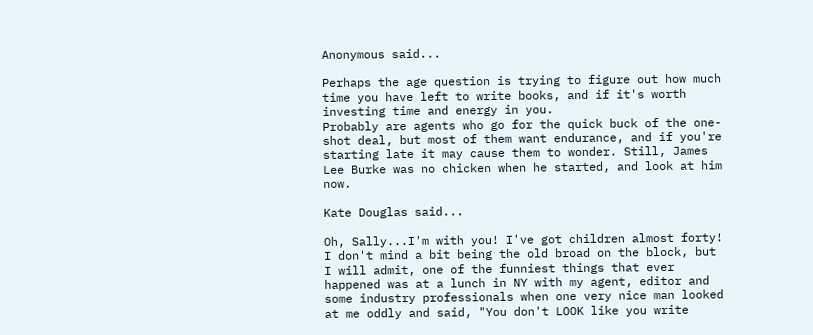Anonymous said...

Perhaps the age question is trying to figure out how much time you have left to write books, and if it's worth investing time and energy in you.
Probably are agents who go for the quick buck of the one-shot deal, but most of them want endurance, and if you're starting late it may cause them to wonder. Still, James Lee Burke was no chicken when he started, and look at him now.

Kate Douglas said...

Oh, Sally...I'm with you! I've got children almost forty! I don't mind a bit being the old broad on the block, but I will admit, one of the funniest things that ever happened was at a lunch in NY with my agent, editor and some industry professionals when one very nice man looked at me oddly and said, "You don't LOOK like you write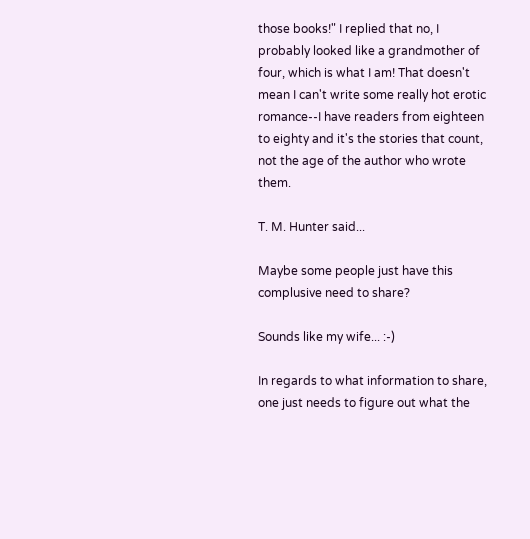those books!" I replied that no, I probably looked like a grandmother of four, which is what I am! That doesn't mean I can't write some really hot erotic romance--I have readers from eighteen to eighty and it's the stories that count, not the age of the author who wrote them.

T. M. Hunter said...

Maybe some people just have this complusive need to share?

Sounds like my wife... :-)

In regards to what information to share, one just needs to figure out what the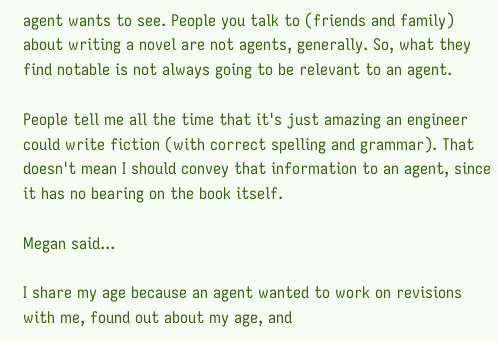agent wants to see. People you talk to (friends and family) about writing a novel are not agents, generally. So, what they find notable is not always going to be relevant to an agent.

People tell me all the time that it's just amazing an engineer could write fiction (with correct spelling and grammar). That doesn't mean I should convey that information to an agent, since it has no bearing on the book itself.

Megan said...

I share my age because an agent wanted to work on revisions with me, found out about my age, and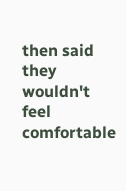then said they wouldn't feel comfortable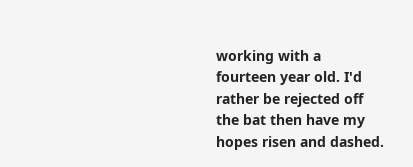working with a fourteen year old. I'd rather be rejected off the bat then have my hopes risen and dashed.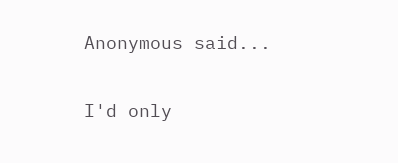Anonymous said...

I'd only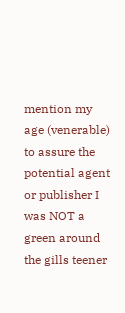mention my age (venerable) to assure the potential agent or publisher I was NOT a green around the gills teener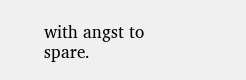with angst to spare.